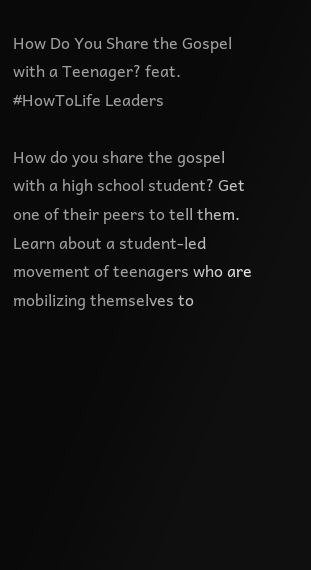How Do You Share the Gospel with a Teenager? feat. #HowToLife Leaders

How do you share the gospel with a high school student? Get one of their peers to tell them. Learn about a student-led movement of teenagers who are mobilizing themselves to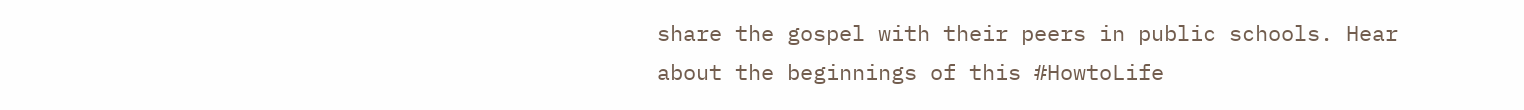share the gospel with their peers in public schools. Hear about the beginnings of this #HowtoLife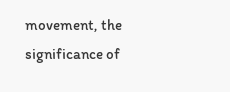movement, the significance of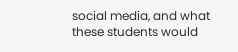social media, and what these students would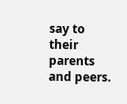say to their parents and peers.